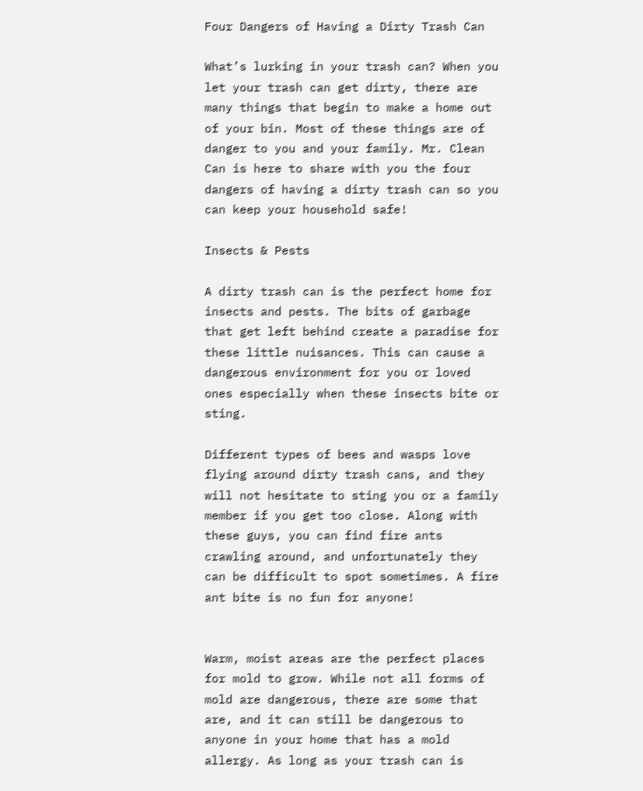Four Dangers of Having a Dirty Trash Can

What’s lurking in your trash can? When you let your trash can get dirty, there are many things that begin to make a home out of your bin. Most of these things are of danger to you and your family. Mr. Clean Can is here to share with you the four dangers of having a dirty trash can so you can keep your household safe!

Insects & Pests

A dirty trash can is the perfect home for insects and pests. The bits of garbage that get left behind create a paradise for these little nuisances. This can cause a dangerous environment for you or loved ones especially when these insects bite or sting.

Different types of bees and wasps love flying around dirty trash cans, and they will not hesitate to sting you or a family member if you get too close. Along with these guys, you can find fire ants crawling around, and unfortunately they can be difficult to spot sometimes. A fire ant bite is no fun for anyone!


Warm, moist areas are the perfect places for mold to grow. While not all forms of mold are dangerous, there are some that are, and it can still be dangerous to anyone in your home that has a mold allergy. As long as your trash can is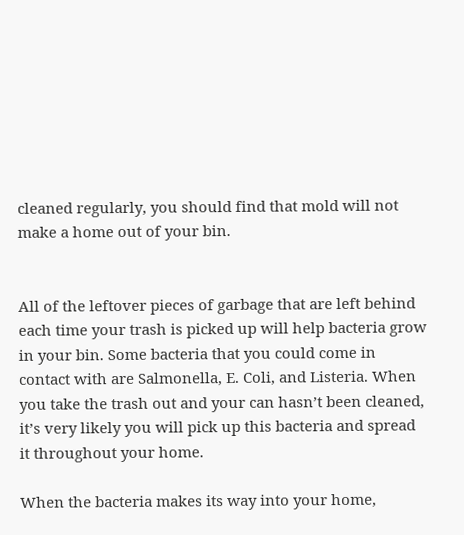cleaned regularly, you should find that mold will not make a home out of your bin.


All of the leftover pieces of garbage that are left behind each time your trash is picked up will help bacteria grow in your bin. Some bacteria that you could come in contact with are Salmonella, E. Coli, and Listeria. When you take the trash out and your can hasn’t been cleaned, it’s very likely you will pick up this bacteria and spread it throughout your home.

When the bacteria makes its way into your home,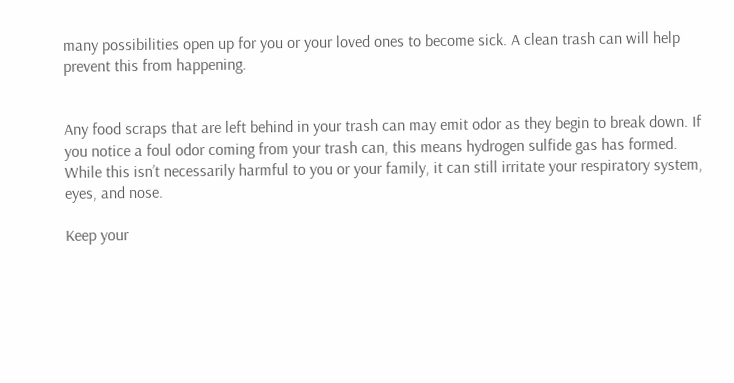many possibilities open up for you or your loved ones to become sick. A clean trash can will help prevent this from happening.


Any food scraps that are left behind in your trash can may emit odor as they begin to break down. If you notice a foul odor coming from your trash can, this means hydrogen sulfide gas has formed. While this isn’t necessarily harmful to you or your family, it can still irritate your respiratory system, eyes, and nose.

Keep your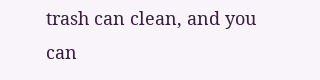trash can clean, and you can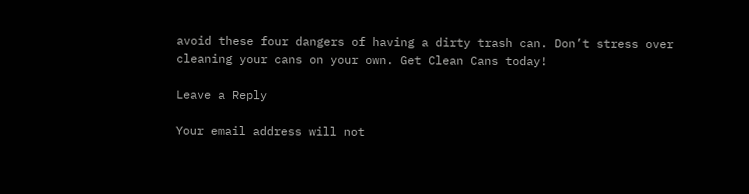avoid these four dangers of having a dirty trash can. Don’t stress over cleaning your cans on your own. Get Clean Cans today!

Leave a Reply

Your email address will not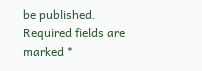be published. Required fields are marked *